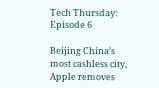Tech Thursday: Episode 6

Beijing China’s most cashless city, Apple removes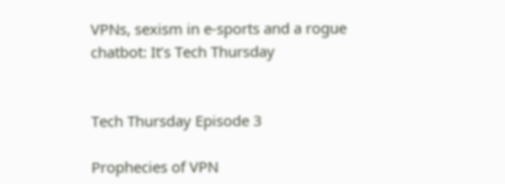VPNs, sexism in e-sports and a rogue chatbot: It’s Tech Thursday


Tech Thursday Episode 3

Prophecies of VPN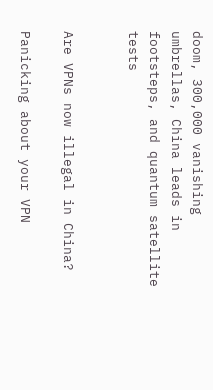doom, 300,000 vanishing umbrellas, China leads in footsteps, and quantum satellite tests


Are VPNs now illegal in China?

Panicking about your VPN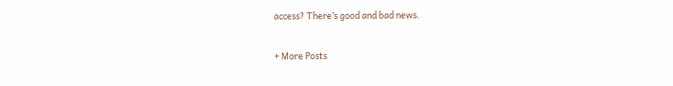access? There’s good and bad news.

+ More Posts